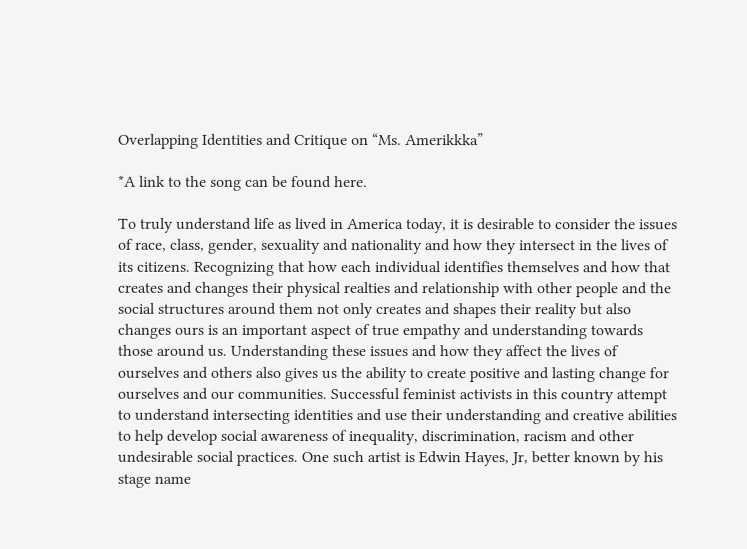Overlapping Identities and Critique on “Ms. Amerikkka”

*A link to the song can be found here.

To truly understand life as lived in America today, it is desirable to consider the issues of race, class, gender, sexuality and nationality and how they intersect in the lives of its citizens. Recognizing that how each individual identifies themselves and how that creates and changes their physical realties and relationship with other people and the social structures around them not only creates and shapes their reality but also changes ours is an important aspect of true empathy and understanding towards those around us. Understanding these issues and how they affect the lives of ourselves and others also gives us the ability to create positive and lasting change for ourselves and our communities. Successful feminist activists in this country attempt to understand intersecting identities and use their understanding and creative abilities to help develop social awareness of inequality, discrimination, racism and other undesirable social practices. One such artist is Edwin Hayes, Jr, better known by his stage name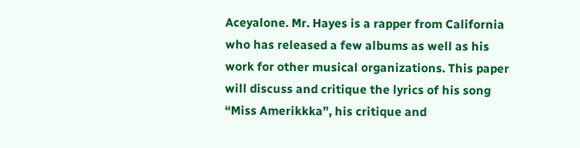Aceyalone. Mr. Hayes is a rapper from California who has released a few albums as well as his work for other musical organizations. This paper will discuss and critique the lyrics of his song “Miss Amerikkka”, his critique and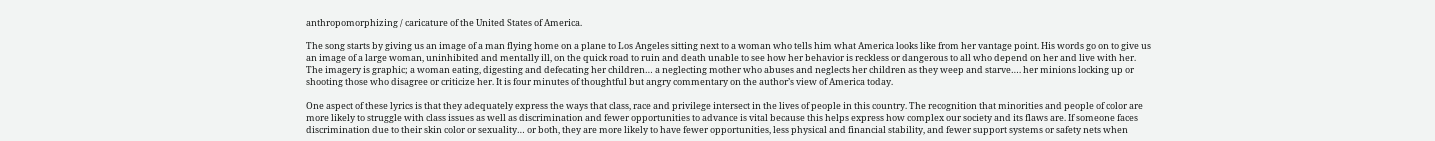anthropomorphizing / caricature of the United States of America.

The song starts by giving us an image of a man flying home on a plane to Los Angeles sitting next to a woman who tells him what America looks like from her vantage point. His words go on to give us an image of a large woman, uninhibited and mentally ill, on the quick road to ruin and death unable to see how her behavior is reckless or dangerous to all who depend on her and live with her. The imagery is graphic; a woman eating, digesting and defecating her children… a neglecting mother who abuses and neglects her children as they weep and starve…. her minions locking up or shooting those who disagree or criticize her. It is four minutes of thoughtful but angry commentary on the author’s view of America today.

One aspect of these lyrics is that they adequately express the ways that class, race and privilege intersect in the lives of people in this country. The recognition that minorities and people of color are more likely to struggle with class issues as well as discrimination and fewer opportunities to advance is vital because this helps express how complex our society and its flaws are. If someone faces discrimination due to their skin color or sexuality… or both, they are more likely to have fewer opportunities, less physical and financial stability, and fewer support systems or safety nets when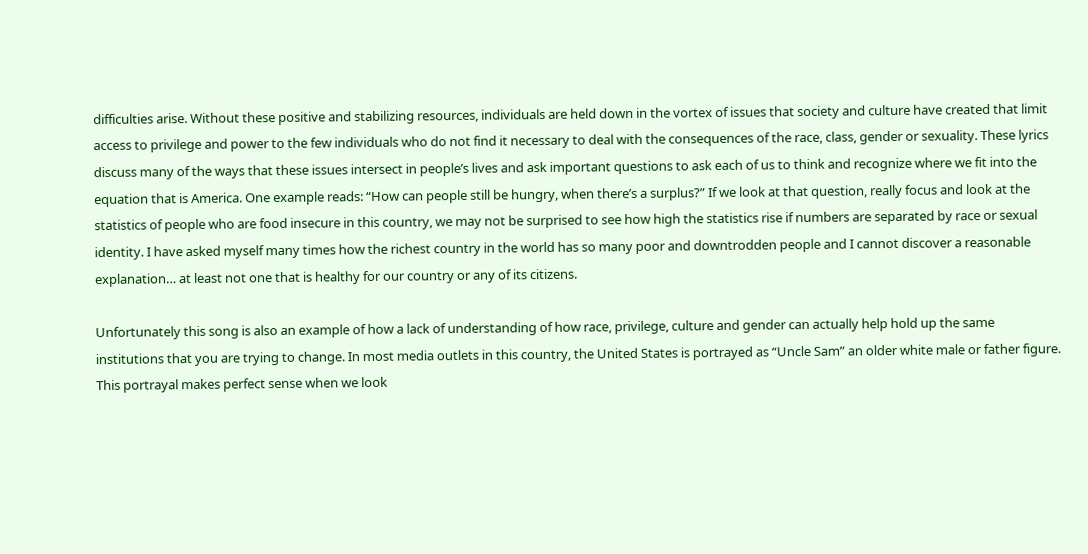difficulties arise. Without these positive and stabilizing resources, individuals are held down in the vortex of issues that society and culture have created that limit access to privilege and power to the few individuals who do not find it necessary to deal with the consequences of the race, class, gender or sexuality. These lyrics discuss many of the ways that these issues intersect in people’s lives and ask important questions to ask each of us to think and recognize where we fit into the equation that is America. One example reads: “How can people still be hungry, when there’s a surplus?” If we look at that question, really focus and look at the statistics of people who are food insecure in this country, we may not be surprised to see how high the statistics rise if numbers are separated by race or sexual identity. I have asked myself many times how the richest country in the world has so many poor and downtrodden people and I cannot discover a reasonable explanation… at least not one that is healthy for our country or any of its citizens.

Unfortunately this song is also an example of how a lack of understanding of how race, privilege, culture and gender can actually help hold up the same institutions that you are trying to change. In most media outlets in this country, the United States is portrayed as “Uncle Sam” an older white male or father figure. This portrayal makes perfect sense when we look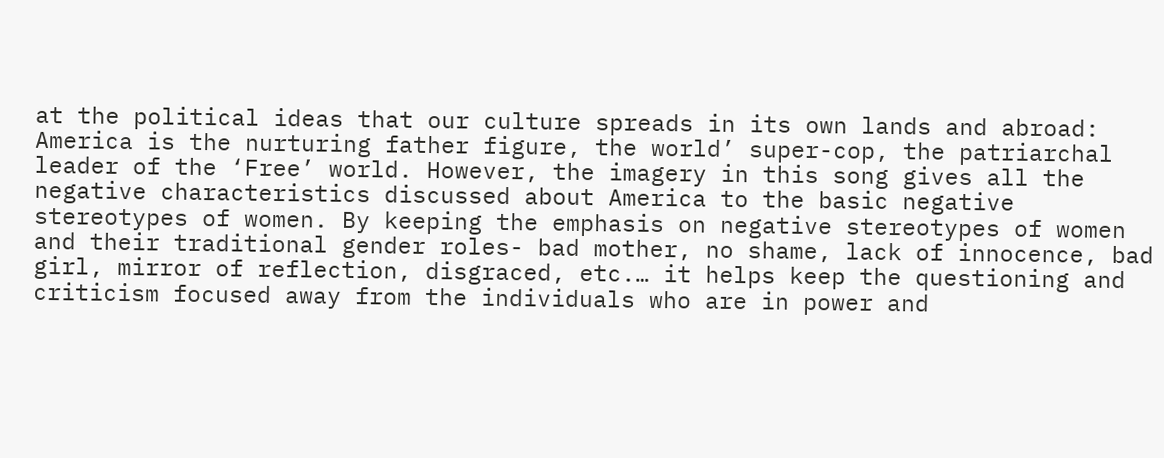at the political ideas that our culture spreads in its own lands and abroad: America is the nurturing father figure, the world’ super-cop, the patriarchal leader of the ‘Free’ world. However, the imagery in this song gives all the negative characteristics discussed about America to the basic negative stereotypes of women. By keeping the emphasis on negative stereotypes of women and their traditional gender roles- bad mother, no shame, lack of innocence, bad girl, mirror of reflection, disgraced, etc.… it helps keep the questioning and criticism focused away from the individuals who are in power and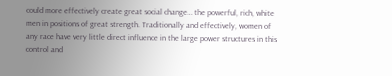could more effectively create great social change… the powerful, rich, white men in positions of great strength. Traditionally and effectively, women of any race have very little direct influence in the large power structures in this control and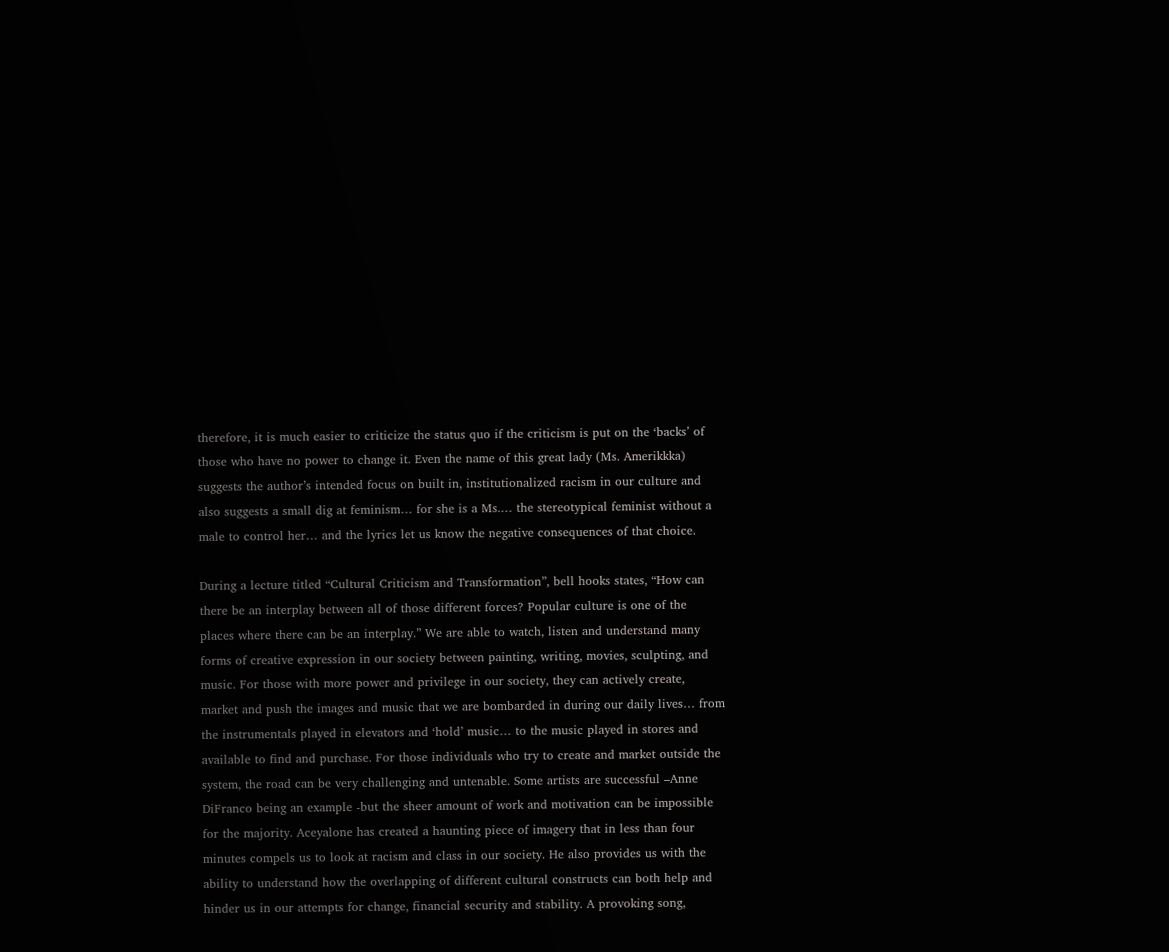therefore, it is much easier to criticize the status quo if the criticism is put on the ‘backs’ of those who have no power to change it. Even the name of this great lady (Ms. Amerikkka) suggests the author’s intended focus on built in, institutionalized racism in our culture and also suggests a small dig at feminism… for she is a Ms.… the stereotypical feminist without a male to control her… and the lyrics let us know the negative consequences of that choice.

During a lecture titled “Cultural Criticism and Transformation”, bell hooks states, “How can there be an interplay between all of those different forces? Popular culture is one of the places where there can be an interplay.” We are able to watch, listen and understand many forms of creative expression in our society between painting, writing, movies, sculpting, and music. For those with more power and privilege in our society, they can actively create, market and push the images and music that we are bombarded in during our daily lives… from the instrumentals played in elevators and ‘hold’ music… to the music played in stores and available to find and purchase. For those individuals who try to create and market outside the system, the road can be very challenging and untenable. Some artists are successful –Anne DiFranco being an example -but the sheer amount of work and motivation can be impossible for the majority. Aceyalone has created a haunting piece of imagery that in less than four minutes compels us to look at racism and class in our society. He also provides us with the ability to understand how the overlapping of different cultural constructs can both help and hinder us in our attempts for change, financial security and stability. A provoking song,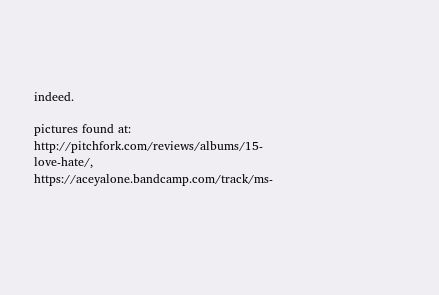indeed.

pictures found at: http://pitchfork.com/reviews/albums/15-love-hate/, https://aceyalone.bandcamp.com/track/ms-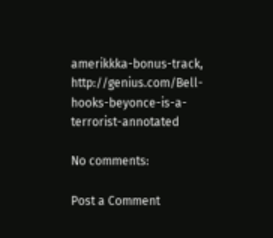amerikkka-bonus-track, http://genius.com/Bell-hooks-beyonce-is-a-terrorist-annotated

No comments:

Post a Comment